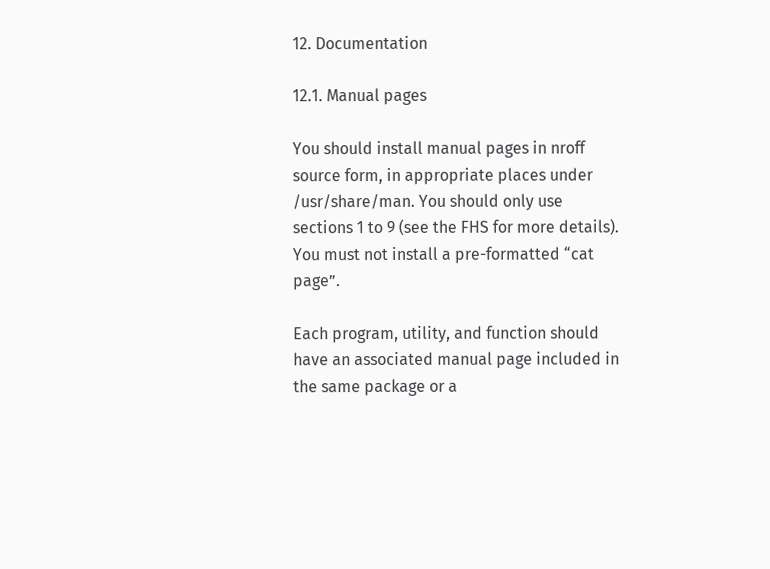12. Documentation

12.1. Manual pages

You should install manual pages in nroff source form, in appropriate places under /usr/share/man. You should only use sections 1 to 9 (see the FHS for more details). You must not install a pre-formatted “cat page”.

Each program, utility, and function should have an associated manual page included in the same package or a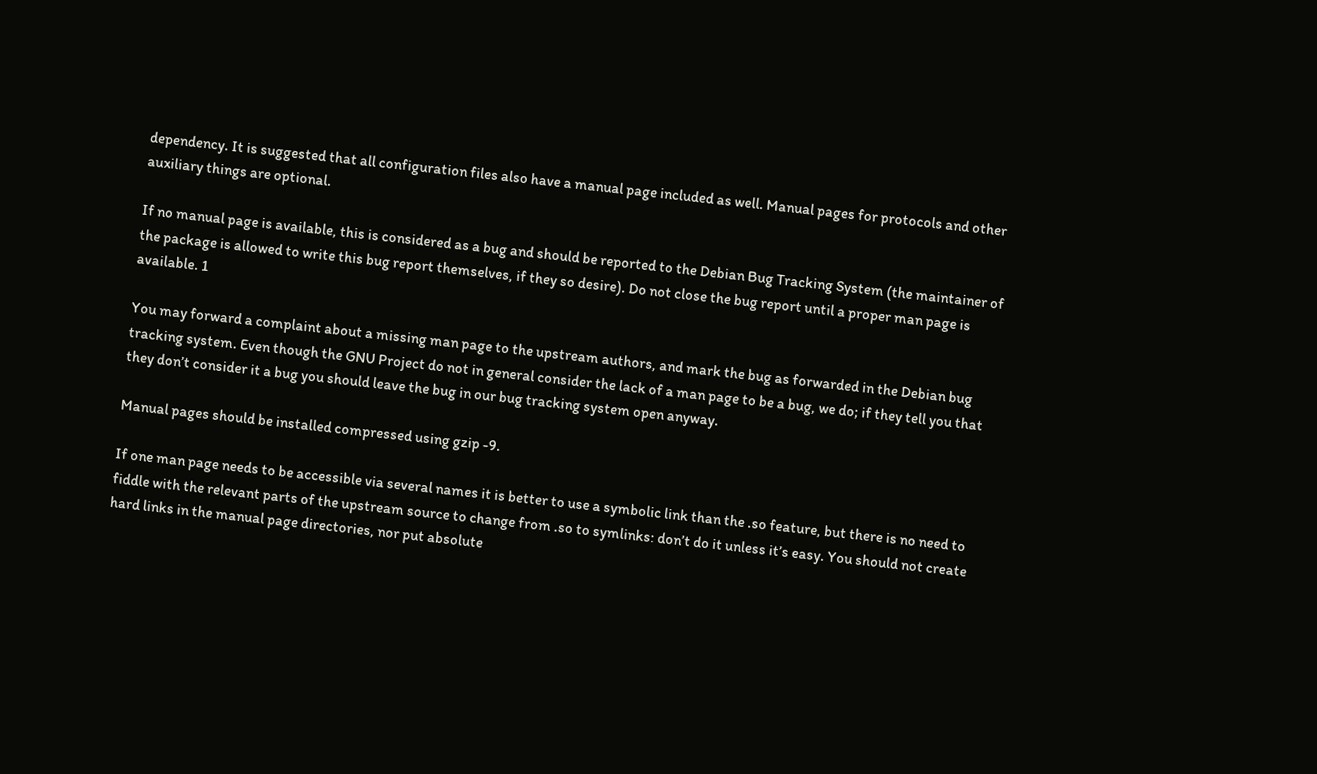dependency. It is suggested that all configuration files also have a manual page included as well. Manual pages for protocols and other auxiliary things are optional.

If no manual page is available, this is considered as a bug and should be reported to the Debian Bug Tracking System (the maintainer of the package is allowed to write this bug report themselves, if they so desire). Do not close the bug report until a proper man page is available. 1

You may forward a complaint about a missing man page to the upstream authors, and mark the bug as forwarded in the Debian bug tracking system. Even though the GNU Project do not in general consider the lack of a man page to be a bug, we do; if they tell you that they don’t consider it a bug you should leave the bug in our bug tracking system open anyway.

Manual pages should be installed compressed using gzip -9.

If one man page needs to be accessible via several names it is better to use a symbolic link than the .so feature, but there is no need to fiddle with the relevant parts of the upstream source to change from .so to symlinks: don’t do it unless it’s easy. You should not create hard links in the manual page directories, nor put absolute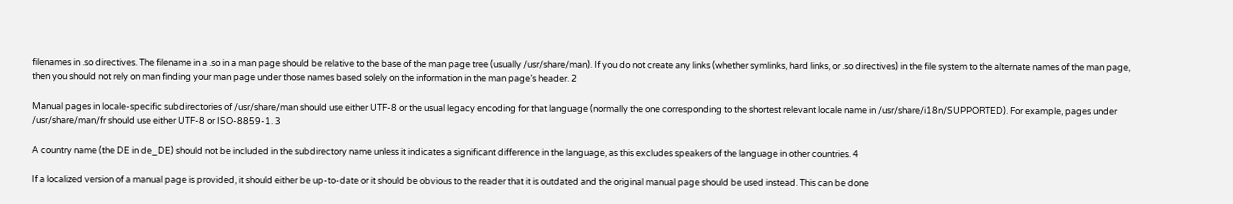filenames in .so directives. The filename in a .so in a man page should be relative to the base of the man page tree (usually /usr/share/man). If you do not create any links (whether symlinks, hard links, or .so directives) in the file system to the alternate names of the man page, then you should not rely on man finding your man page under those names based solely on the information in the man page’s header. 2

Manual pages in locale-specific subdirectories of /usr/share/man should use either UTF-8 or the usual legacy encoding for that language (normally the one corresponding to the shortest relevant locale name in /usr/share/i18n/SUPPORTED). For example, pages under /usr/share/man/fr should use either UTF-8 or ISO-8859-1. 3

A country name (the DE in de_DE) should not be included in the subdirectory name unless it indicates a significant difference in the language, as this excludes speakers of the language in other countries. 4

If a localized version of a manual page is provided, it should either be up-to-date or it should be obvious to the reader that it is outdated and the original manual page should be used instead. This can be done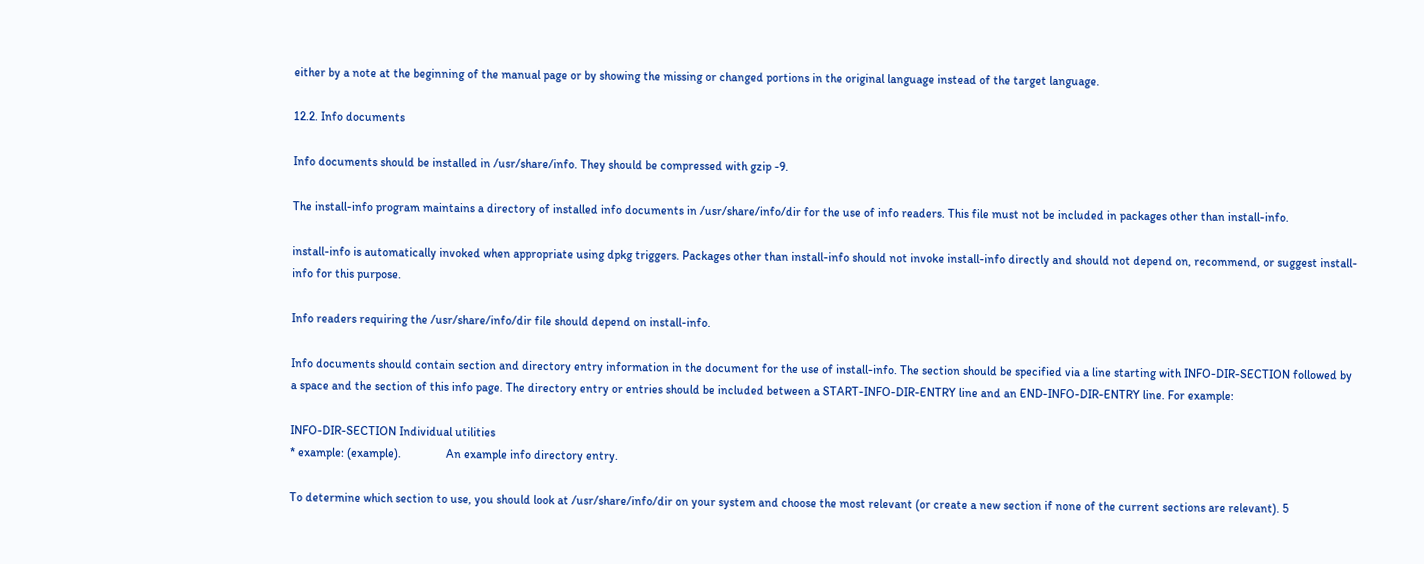either by a note at the beginning of the manual page or by showing the missing or changed portions in the original language instead of the target language.

12.2. Info documents

Info documents should be installed in /usr/share/info. They should be compressed with gzip -9.

The install-info program maintains a directory of installed info documents in /usr/share/info/dir for the use of info readers. This file must not be included in packages other than install-info.

install-info is automatically invoked when appropriate using dpkg triggers. Packages other than install-info should not invoke install-info directly and should not depend on, recommend, or suggest install-info for this purpose.

Info readers requiring the /usr/share/info/dir file should depend on install-info.

Info documents should contain section and directory entry information in the document for the use of install-info. The section should be specified via a line starting with INFO-DIR-SECTION followed by a space and the section of this info page. The directory entry or entries should be included between a START-INFO-DIR-ENTRY line and an END-INFO-DIR-ENTRY line. For example:

INFO-DIR-SECTION Individual utilities
* example: (example).               An example info directory entry.

To determine which section to use, you should look at /usr/share/info/dir on your system and choose the most relevant (or create a new section if none of the current sections are relevant). 5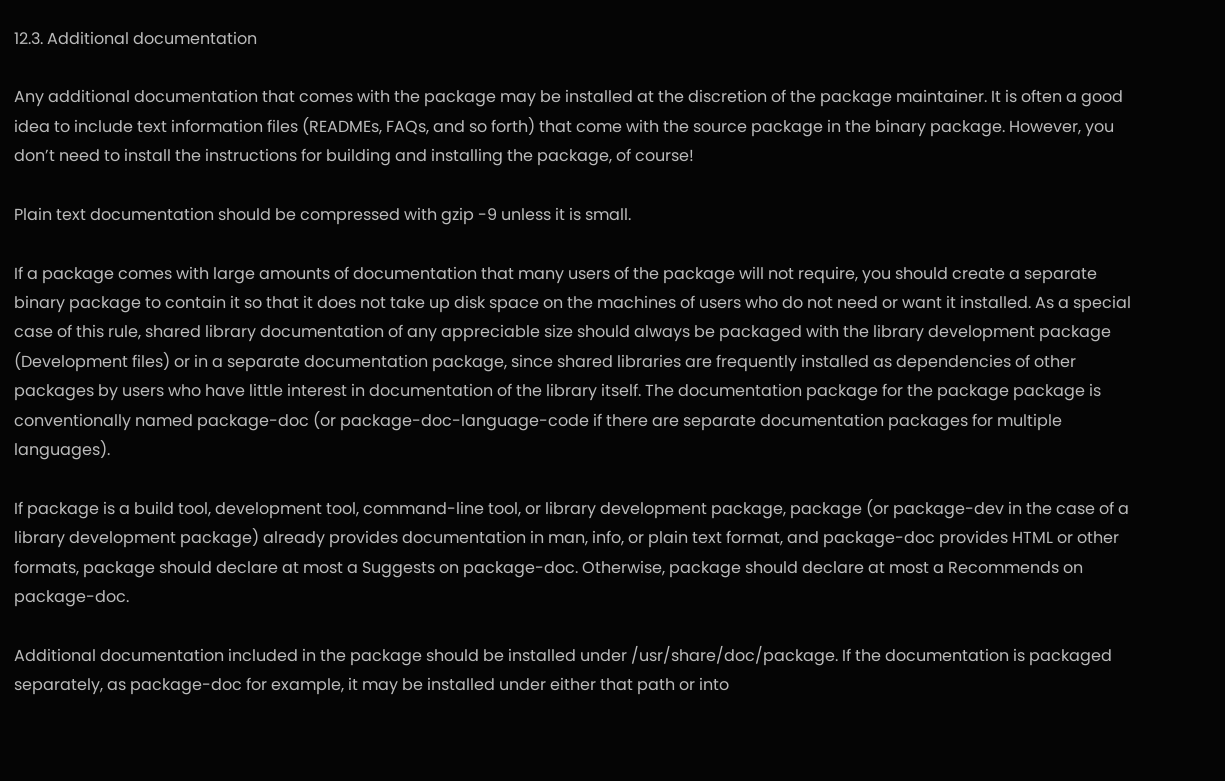12.3. Additional documentation

Any additional documentation that comes with the package may be installed at the discretion of the package maintainer. It is often a good idea to include text information files (READMEs, FAQs, and so forth) that come with the source package in the binary package. However, you don’t need to install the instructions for building and installing the package, of course!

Plain text documentation should be compressed with gzip -9 unless it is small.

If a package comes with large amounts of documentation that many users of the package will not require, you should create a separate binary package to contain it so that it does not take up disk space on the machines of users who do not need or want it installed. As a special case of this rule, shared library documentation of any appreciable size should always be packaged with the library development package (Development files) or in a separate documentation package, since shared libraries are frequently installed as dependencies of other packages by users who have little interest in documentation of the library itself. The documentation package for the package package is conventionally named package-doc (or package-doc-language-code if there are separate documentation packages for multiple languages).

If package is a build tool, development tool, command-line tool, or library development package, package (or package-dev in the case of a library development package) already provides documentation in man, info, or plain text format, and package-doc provides HTML or other formats, package should declare at most a Suggests on package-doc. Otherwise, package should declare at most a Recommends on package-doc.

Additional documentation included in the package should be installed under /usr/share/doc/package. If the documentation is packaged separately, as package-doc for example, it may be installed under either that path or into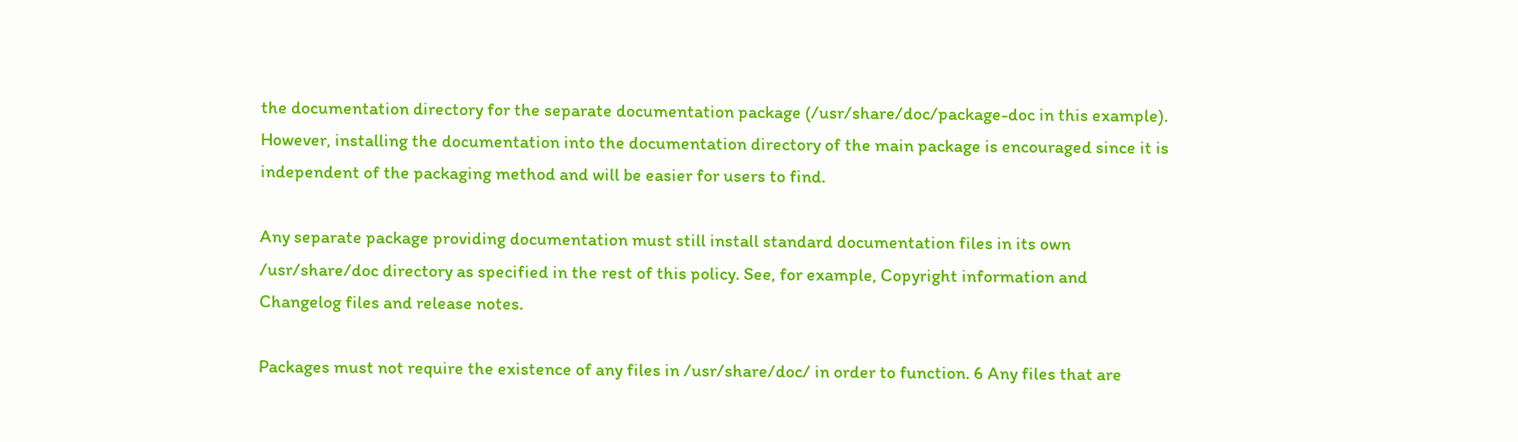the documentation directory for the separate documentation package (/usr/share/doc/package-doc in this example). However, installing the documentation into the documentation directory of the main package is encouraged since it is independent of the packaging method and will be easier for users to find.

Any separate package providing documentation must still install standard documentation files in its own /usr/share/doc directory as specified in the rest of this policy. See, for example, Copyright information and Changelog files and release notes.

Packages must not require the existence of any files in /usr/share/doc/ in order to function. 6 Any files that are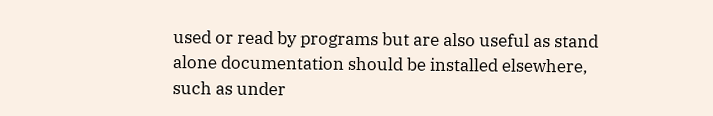used or read by programs but are also useful as stand alone documentation should be installed elsewhere, such as under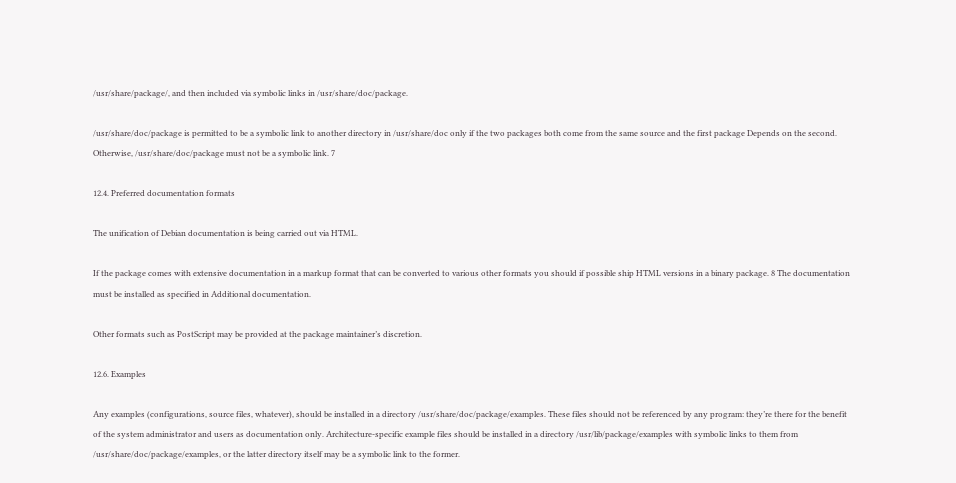/usr/share/package/, and then included via symbolic links in /usr/share/doc/package.

/usr/share/doc/package is permitted to be a symbolic link to another directory in /usr/share/doc only if the two packages both come from the same source and the first package Depends on the second. Otherwise, /usr/share/doc/package must not be a symbolic link. 7

12.4. Preferred documentation formats

The unification of Debian documentation is being carried out via HTML.

If the package comes with extensive documentation in a markup format that can be converted to various other formats you should if possible ship HTML versions in a binary package. 8 The documentation must be installed as specified in Additional documentation.

Other formats such as PostScript may be provided at the package maintainer’s discretion.

12.6. Examples

Any examples (configurations, source files, whatever), should be installed in a directory /usr/share/doc/package/examples. These files should not be referenced by any program: they’re there for the benefit of the system administrator and users as documentation only. Architecture-specific example files should be installed in a directory /usr/lib/package/examples with symbolic links to them from /usr/share/doc/package/examples, or the latter directory itself may be a symbolic link to the former.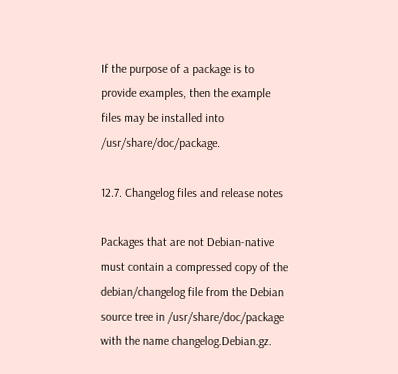If the purpose of a package is to provide examples, then the example files may be installed into /usr/share/doc/package.

12.7. Changelog files and release notes

Packages that are not Debian-native must contain a compressed copy of the debian/changelog file from the Debian source tree in /usr/share/doc/package with the name changelog.Debian.gz.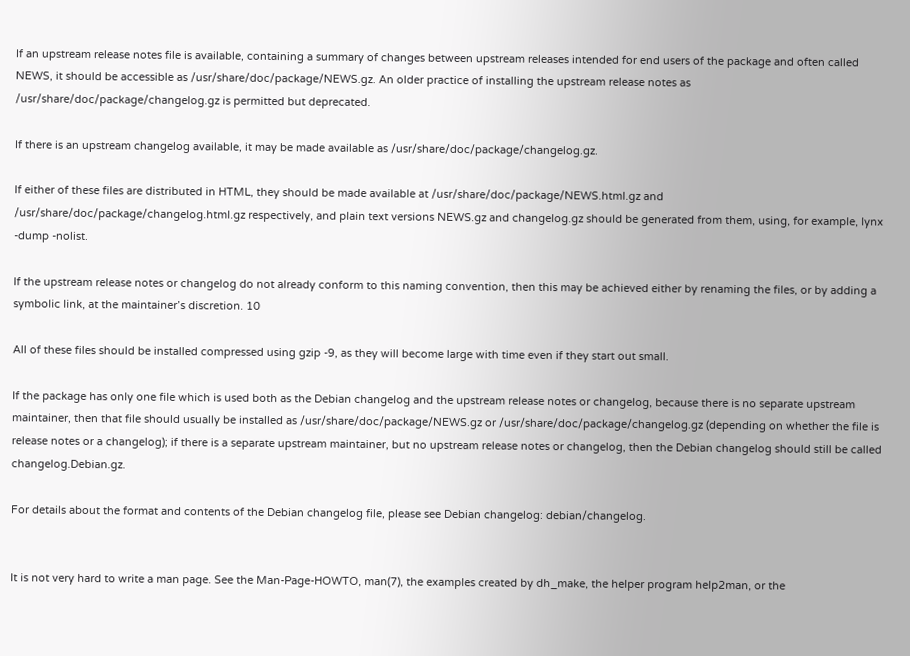If an upstream release notes file is available, containing a summary of changes between upstream releases intended for end users of the package and often called NEWS, it should be accessible as /usr/share/doc/package/NEWS.gz. An older practice of installing the upstream release notes as /usr/share/doc/package/changelog.gz is permitted but deprecated.

If there is an upstream changelog available, it may be made available as /usr/share/doc/package/changelog.gz.

If either of these files are distributed in HTML, they should be made available at /usr/share/doc/package/NEWS.html.gz and /usr/share/doc/package/changelog.html.gz respectively, and plain text versions NEWS.gz and changelog.gz should be generated from them, using, for example, lynx -dump -nolist.

If the upstream release notes or changelog do not already conform to this naming convention, then this may be achieved either by renaming the files, or by adding a symbolic link, at the maintainer’s discretion. 10

All of these files should be installed compressed using gzip -9, as they will become large with time even if they start out small.

If the package has only one file which is used both as the Debian changelog and the upstream release notes or changelog, because there is no separate upstream maintainer, then that file should usually be installed as /usr/share/doc/package/NEWS.gz or /usr/share/doc/package/changelog.gz (depending on whether the file is release notes or a changelog); if there is a separate upstream maintainer, but no upstream release notes or changelog, then the Debian changelog should still be called changelog.Debian.gz.

For details about the format and contents of the Debian changelog file, please see Debian changelog: debian/changelog.


It is not very hard to write a man page. See the Man-Page-HOWTO, man(7), the examples created by dh_make, the helper program help2man, or the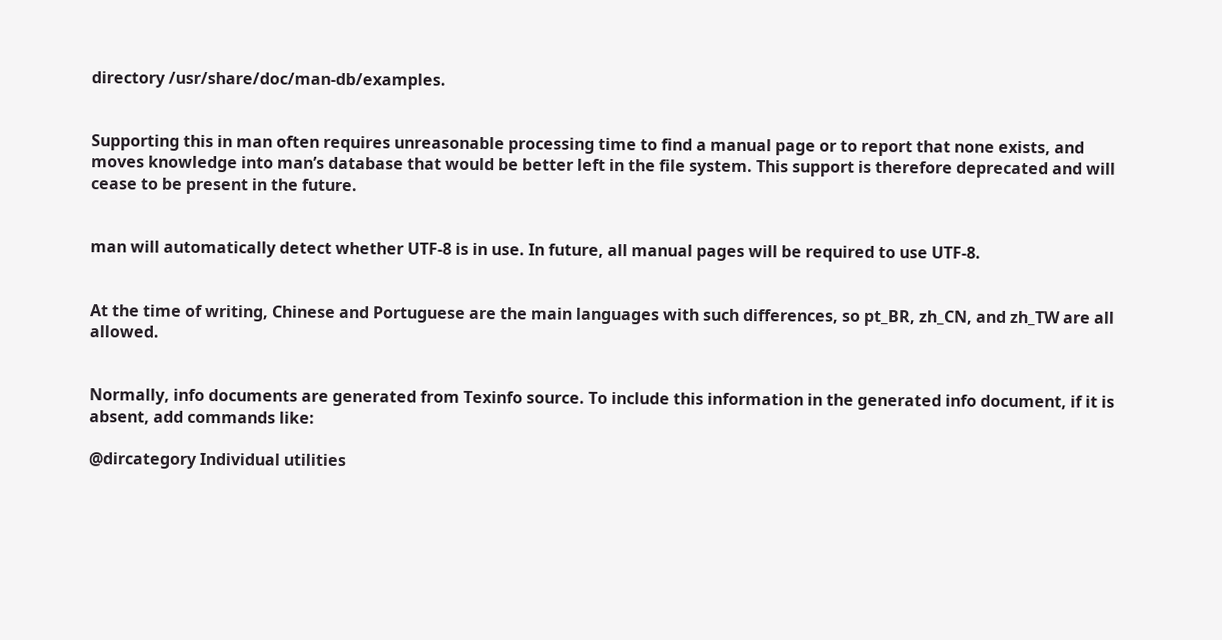directory /usr/share/doc/man-db/examples.


Supporting this in man often requires unreasonable processing time to find a manual page or to report that none exists, and moves knowledge into man’s database that would be better left in the file system. This support is therefore deprecated and will cease to be present in the future.


man will automatically detect whether UTF-8 is in use. In future, all manual pages will be required to use UTF-8.


At the time of writing, Chinese and Portuguese are the main languages with such differences, so pt_BR, zh_CN, and zh_TW are all allowed.


Normally, info documents are generated from Texinfo source. To include this information in the generated info document, if it is absent, add commands like:

@dircategory Individual utilities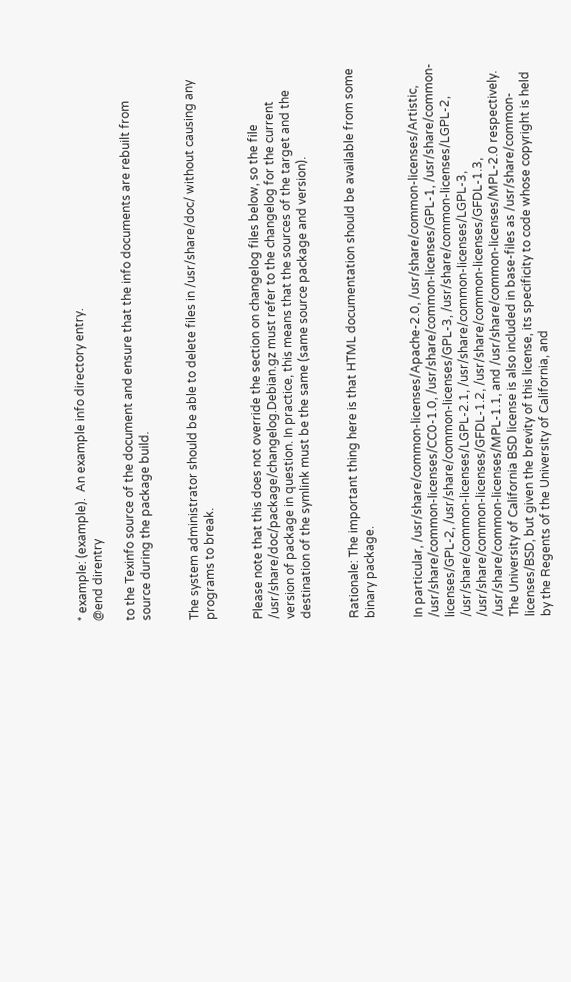* example: (example).  An example info directory entry.
@end direntry

to the Texinfo source of the document and ensure that the info documents are rebuilt from source during the package build.


The system administrator should be able to delete files in /usr/share/doc/ without causing any programs to break.


Please note that this does not override the section on changelog files below, so the file /usr/share/doc/package/changelog.Debian.gz must refer to the changelog for the current version of package in question. In practice, this means that the sources of the target and the destination of the symlink must be the same (same source package and version).


Rationale: The important thing here is that HTML documentation should be available from some binary package.


In particular, /usr/share/common-licenses/Apache-2.0, /usr/share/common-licenses/Artistic, /usr/share/common-licenses/CC0-1.0, /usr/share/common-licenses/GPL-1, /usr/share/common-licenses/GPL-2, /usr/share/common-licenses/GPL-3, /usr/share/common-licenses/LGPL-2, /usr/share/common-licenses/LGPL-2.1, /usr/share/common-licenses/LGPL-3, /usr/share/common-licenses/GFDL-1.2, /usr/share/common-licenses/GFDL-1.3, /usr/share/common-licenses/MPL-1.1, and /usr/share/common-licenses/MPL-2.0 respectively. The University of California BSD license is also included in base-files as /usr/share/common-licenses/BSD, but given the brevity of this license, its specificity to code whose copyright is held by the Regents of the University of California, and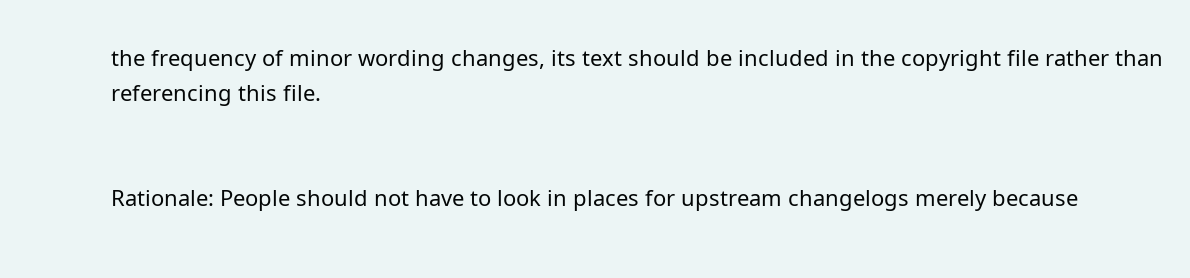the frequency of minor wording changes, its text should be included in the copyright file rather than referencing this file.


Rationale: People should not have to look in places for upstream changelogs merely because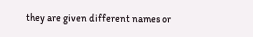they are given different names or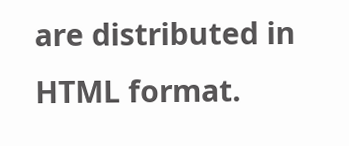are distributed in HTML format.